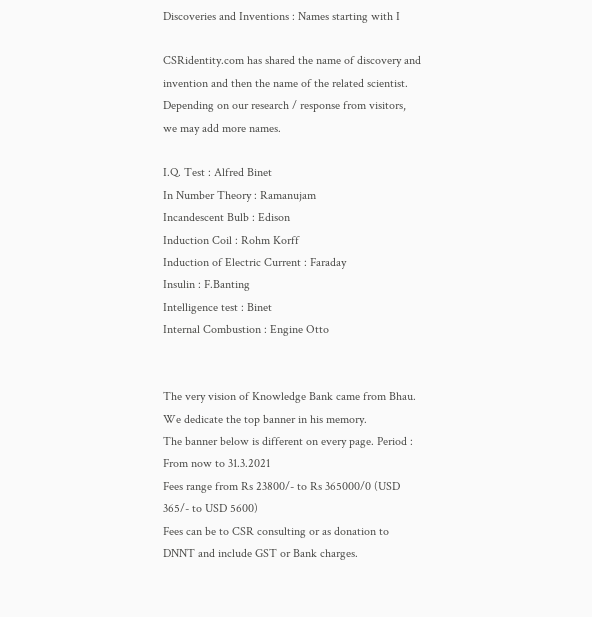Discoveries and Inventions : Names starting with I

CSRidentity.com has shared the name of discovery and invention and then the name of the related scientist. Depending on our research / response from visitors, we may add more names.

I.Q. Test : Alfred Binet
In Number Theory : Ramanujam
Incandescent Bulb : Edison
Induction Coil : Rohm Korff
Induction of Electric Current : Faraday
Insulin : F.Banting
Intelligence test : Binet
Internal Combustion : Engine Otto


The very vision of Knowledge Bank came from Bhau. We dedicate the top banner in his memory.
The banner below is different on every page. Period : From now to 31.3.2021
Fees range from Rs 23800/- to Rs 365000/0 (USD 365/- to USD 5600)
Fees can be to CSR consulting or as donation to DNNT and include GST or Bank charges.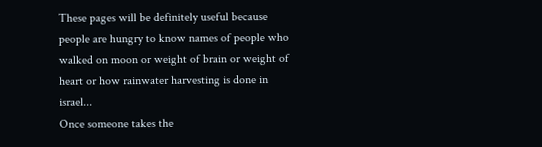These pages will be definitely useful because people are hungry to know names of people who walked on moon or weight of brain or weight of heart or how rainwater harvesting is done in israel...
Once someone takes the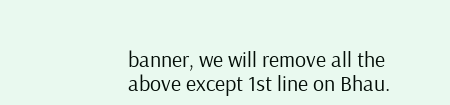banner, we will remove all the above except 1st line on Bhau.